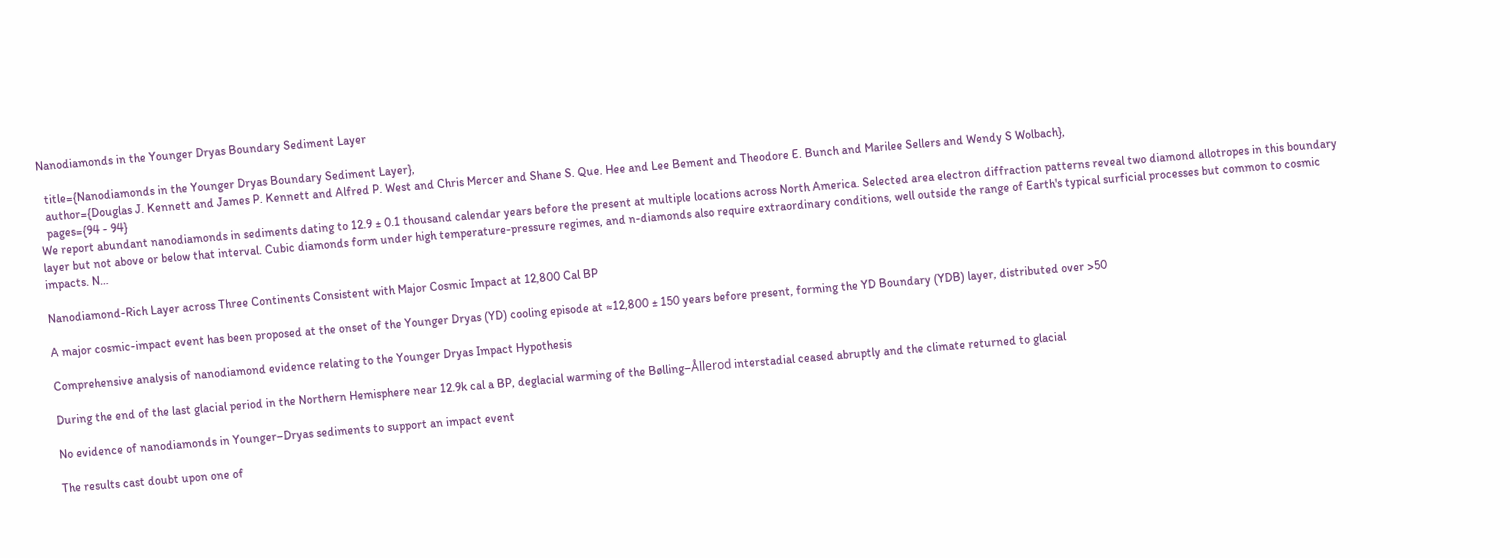Nanodiamonds in the Younger Dryas Boundary Sediment Layer

  title={Nanodiamonds in the Younger Dryas Boundary Sediment Layer},
  author={Douglas J. Kennett and James P. Kennett and Alfred P. West and Chris Mercer and Shane S. Que. Hee and Lee Bement and Theodore E. Bunch and Marilee Sellers and Wendy S Wolbach},
  pages={94 - 94}
We report abundant nanodiamonds in sediments dating to 12.9 ± 0.1 thousand calendar years before the present at multiple locations across North America. Selected area electron diffraction patterns reveal two diamond allotropes in this boundary layer but not above or below that interval. Cubic diamonds form under high temperature-pressure regimes, and n-diamonds also require extraordinary conditions, well outside the range of Earth's typical surficial processes but common to cosmic impacts. N…

Nanodiamond-Rich Layer across Three Continents Consistent with Major Cosmic Impact at 12,800 Cal BP

A major cosmic-impact event has been proposed at the onset of the Younger Dryas (YD) cooling episode at ≈12,800 ± 150 years before present, forming the YD Boundary (YDB) layer, distributed over >50

Comprehensive analysis of nanodiamond evidence relating to the Younger Dryas Impact Hypothesis

During the end of the last glacial period in the Northern Hemisphere near 12.9k cal a BP, deglacial warming of the Bølling–Ållerod interstadial ceased abruptly and the climate returned to glacial

No evidence of nanodiamonds in Younger–Dryas sediments to support an impact event

The results cast doubt upon one of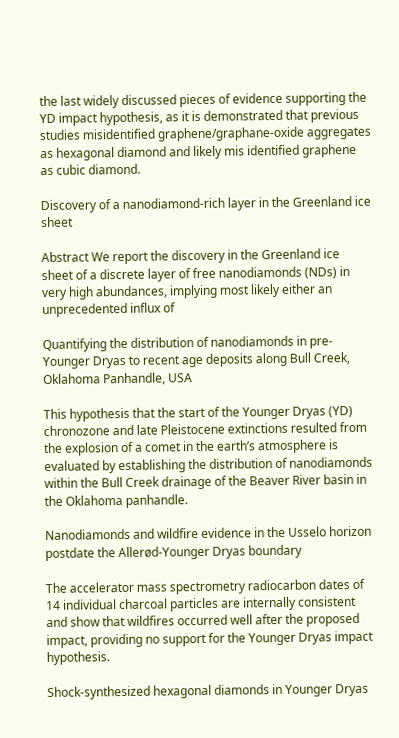the last widely discussed pieces of evidence supporting the YD impact hypothesis, as it is demonstrated that previous studies misidentified graphene/graphane-oxide aggregates as hexagonal diamond and likely mis identified graphene as cubic diamond.

Discovery of a nanodiamond-rich layer in the Greenland ice sheet

Abstract We report the discovery in the Greenland ice sheet of a discrete layer of free nanodiamonds (NDs) in very high abundances, implying most likely either an unprecedented influx of

Quantifying the distribution of nanodiamonds in pre-Younger Dryas to recent age deposits along Bull Creek, Oklahoma Panhandle, USA

This hypothesis that the start of the Younger Dryas (YD) chronozone and late Pleistocene extinctions resulted from the explosion of a comet in the earth’s atmosphere is evaluated by establishing the distribution of nanodiamonds within the Bull Creek drainage of the Beaver River basin in the Oklahoma panhandle.

Nanodiamonds and wildfire evidence in the Usselo horizon postdate the Allerød-Younger Dryas boundary

The accelerator mass spectrometry radiocarbon dates of 14 individual charcoal particles are internally consistent and show that wildfires occurred well after the proposed impact, providing no support for the Younger Dryas impact hypothesis.

Shock-synthesized hexagonal diamonds in Younger Dryas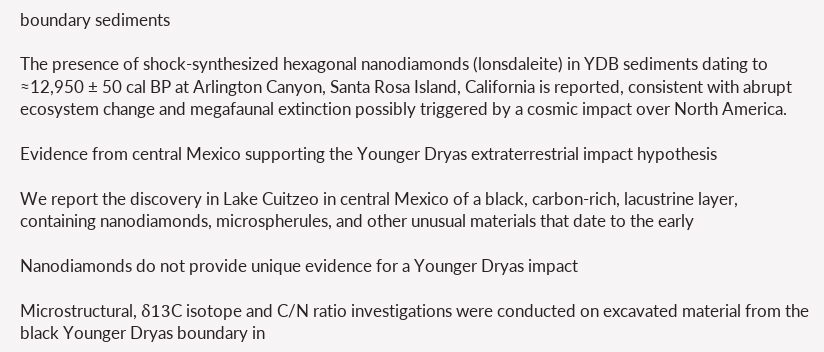boundary sediments

The presence of shock-synthesized hexagonal nanodiamonds (lonsdaleite) in YDB sediments dating to ≈12,950 ± 50 cal BP at Arlington Canyon, Santa Rosa Island, California is reported, consistent with abrupt ecosystem change and megafaunal extinction possibly triggered by a cosmic impact over North America.

Evidence from central Mexico supporting the Younger Dryas extraterrestrial impact hypothesis

We report the discovery in Lake Cuitzeo in central Mexico of a black, carbon-rich, lacustrine layer, containing nanodiamonds, microspherules, and other unusual materials that date to the early

Nanodiamonds do not provide unique evidence for a Younger Dryas impact

Microstructural, δ13C isotope and C/N ratio investigations were conducted on excavated material from the black Younger Dryas boundary in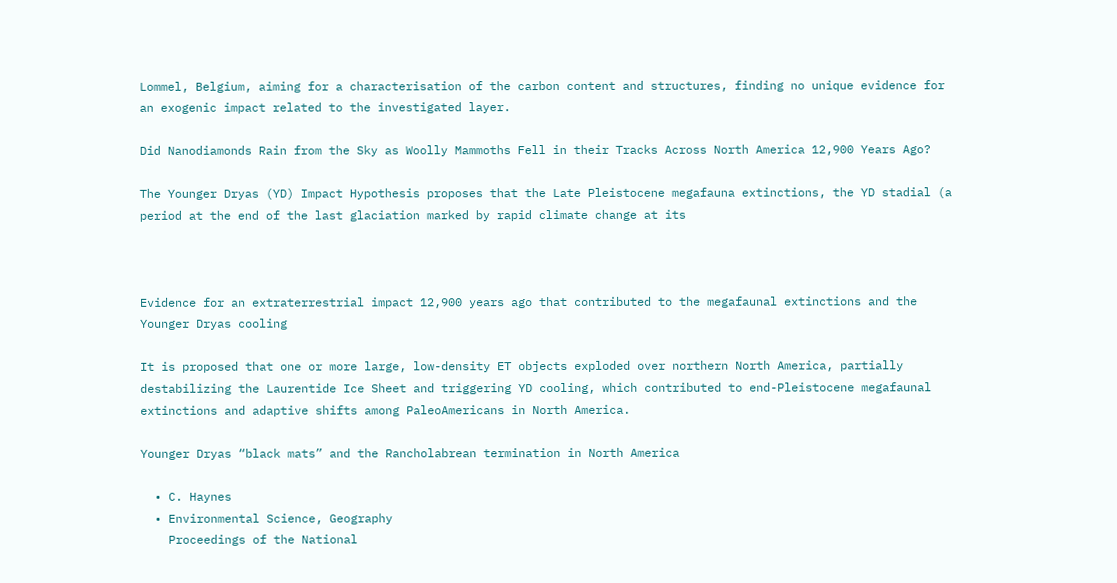Lommel, Belgium, aiming for a characterisation of the carbon content and structures, finding no unique evidence for an exogenic impact related to the investigated layer.

Did Nanodiamonds Rain from the Sky as Woolly Mammoths Fell in their Tracks Across North America 12,900 Years Ago?

The Younger Dryas (YD) Impact Hypothesis proposes that the Late Pleistocene megafauna extinctions, the YD stadial (a period at the end of the last glaciation marked by rapid climate change at its



Evidence for an extraterrestrial impact 12,900 years ago that contributed to the megafaunal extinctions and the Younger Dryas cooling

It is proposed that one or more large, low-density ET objects exploded over northern North America, partially destabilizing the Laurentide Ice Sheet and triggering YD cooling, which contributed to end-Pleistocene megafaunal extinctions and adaptive shifts among PaleoAmericans in North America.

Younger Dryas “black mats” and the Rancholabrean termination in North America

  • C. Haynes
  • Environmental Science, Geography
    Proceedings of the National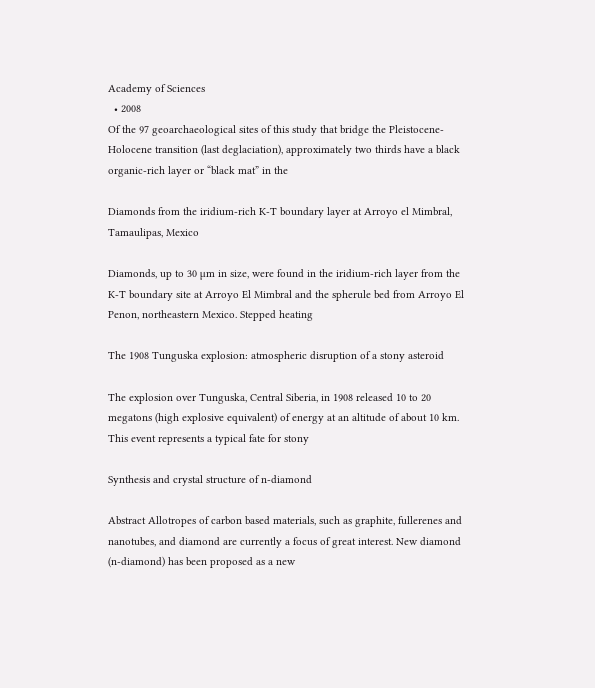Academy of Sciences
  • 2008
Of the 97 geoarchaeological sites of this study that bridge the Pleistocene-Holocene transition (last deglaciation), approximately two thirds have a black organic-rich layer or “black mat” in the

Diamonds from the iridium-rich K-T boundary layer at Arroyo el Mimbral, Tamaulipas, Mexico

Diamonds, up to 30 µm in size, were found in the iridium-rich layer from the K-T boundary site at Arroyo El Mimbral and the spherule bed from Arroyo El Penon, northeastern Mexico. Stepped heating

The 1908 Tunguska explosion: atmospheric disruption of a stony asteroid

The explosion over Tunguska, Central Siberia, in 1908 released 10 to 20 megatons (high explosive equivalent) of energy at an altitude of about 10 km. This event represents a typical fate for stony

Synthesis and crystal structure of n-diamond

Abstract Allotropes of carbon based materials, such as graphite, fullerenes and nanotubes, and diamond are currently a focus of great interest. New diamond (n-diamond) has been proposed as a new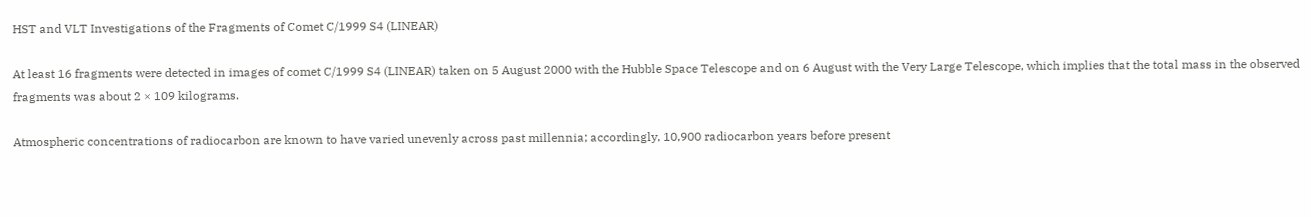HST and VLT Investigations of the Fragments of Comet C/1999 S4 (LINEAR)

At least 16 fragments were detected in images of comet C/1999 S4 (LINEAR) taken on 5 August 2000 with the Hubble Space Telescope and on 6 August with the Very Large Telescope, which implies that the total mass in the observed fragments was about 2 × 109 kilograms.

Atmospheric concentrations of radiocarbon are known to have varied unevenly across past millennia; accordingly, 10,900 radiocarbon years before present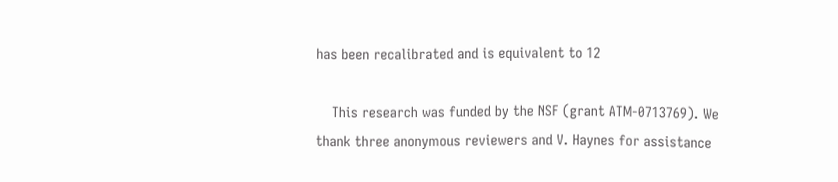has been recalibrated and is equivalent to 12

    This research was funded by the NSF (grant ATM-0713769). We thank three anonymous reviewers and V. Haynes for assistance